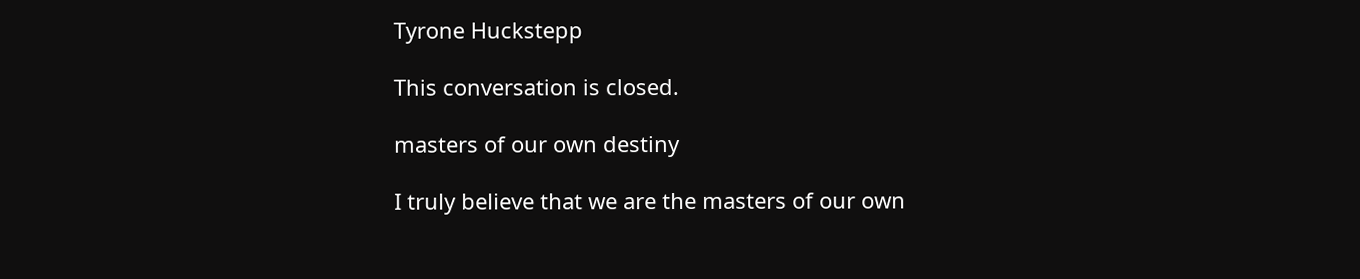Tyrone Huckstepp

This conversation is closed.

masters of our own destiny

I truly believe that we are the masters of our own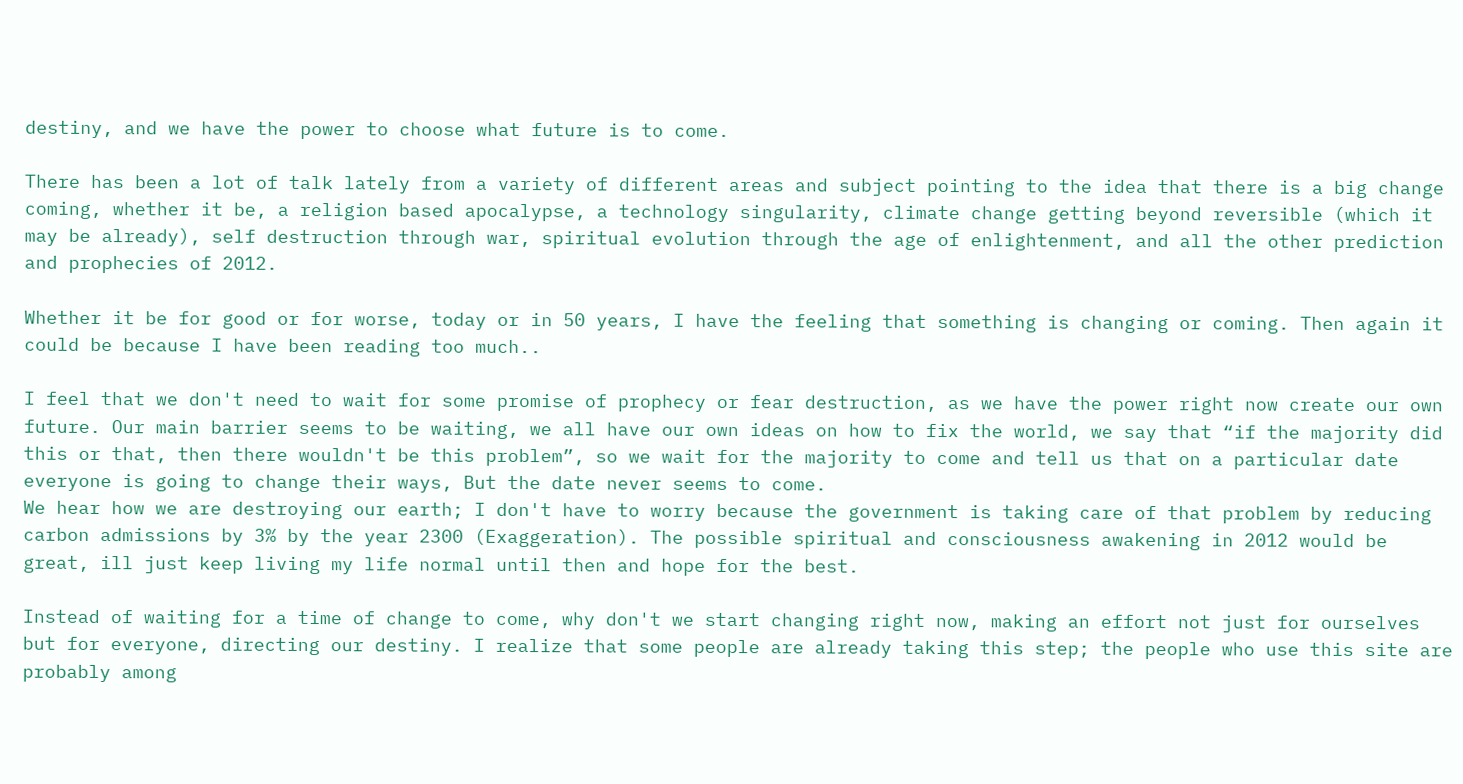destiny, and we have the power to choose what future is to come.

There has been a lot of talk lately from a variety of different areas and subject pointing to the idea that there is a big change coming, whether it be, a religion based apocalypse, a technology singularity, climate change getting beyond reversible (which it may be already), self destruction through war, spiritual evolution through the age of enlightenment, and all the other prediction and prophecies of 2012.

Whether it be for good or for worse, today or in 50 years, I have the feeling that something is changing or coming. Then again it could be because I have been reading too much..

I feel that we don't need to wait for some promise of prophecy or fear destruction, as we have the power right now create our own future. Our main barrier seems to be waiting, we all have our own ideas on how to fix the world, we say that “if the majority did this or that, then there wouldn't be this problem”, so we wait for the majority to come and tell us that on a particular date everyone is going to change their ways, But the date never seems to come.
We hear how we are destroying our earth; I don't have to worry because the government is taking care of that problem by reducing carbon admissions by 3% by the year 2300 (Exaggeration). The possible spiritual and consciousness awakening in 2012 would be great, ill just keep living my life normal until then and hope for the best.

Instead of waiting for a time of change to come, why don't we start changing right now, making an effort not just for ourselves but for everyone, directing our destiny. I realize that some people are already taking this step; the people who use this site are probably among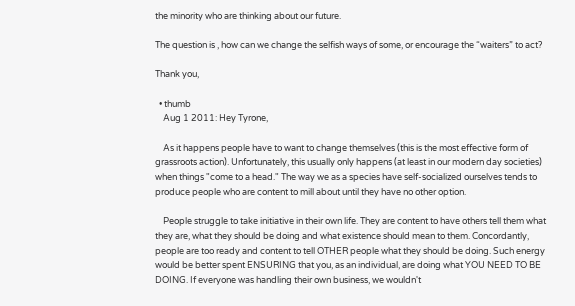the minority who are thinking about our future.

The question is , how can we change the selfish ways of some, or encourage the “waiters” to act?

Thank you,

  • thumb
    Aug 1 2011: Hey Tyrone,

    As it happens people have to want to change themselves (this is the most effective form of grassroots action). Unfortunately, this usually only happens (at least in our modern day societies) when things "come to a head." The way we as a species have self-socialized ourselves tends to produce people who are content to mill about until they have no other option.

    People struggle to take initiative in their own life. They are content to have others tell them what they are, what they should be doing and what existence should mean to them. Concordantly, people are too ready and content to tell OTHER people what they should be doing. Such energy would be better spent ENSURING that you, as an individual, are doing what YOU NEED TO BE DOING. If everyone was handling their own business, we wouldn't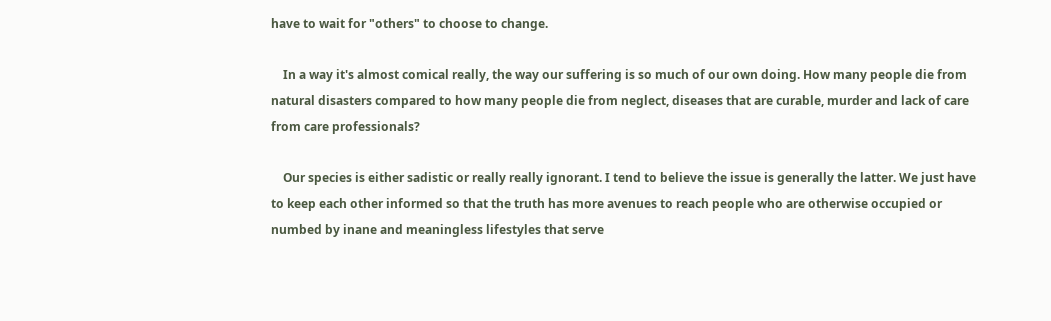have to wait for "others" to choose to change.

    In a way it's almost comical really, the way our suffering is so much of our own doing. How many people die from natural disasters compared to how many people die from neglect, diseases that are curable, murder and lack of care from care professionals?

    Our species is either sadistic or really really ignorant. I tend to believe the issue is generally the latter. We just have to keep each other informed so that the truth has more avenues to reach people who are otherwise occupied or numbed by inane and meaningless lifestyles that serve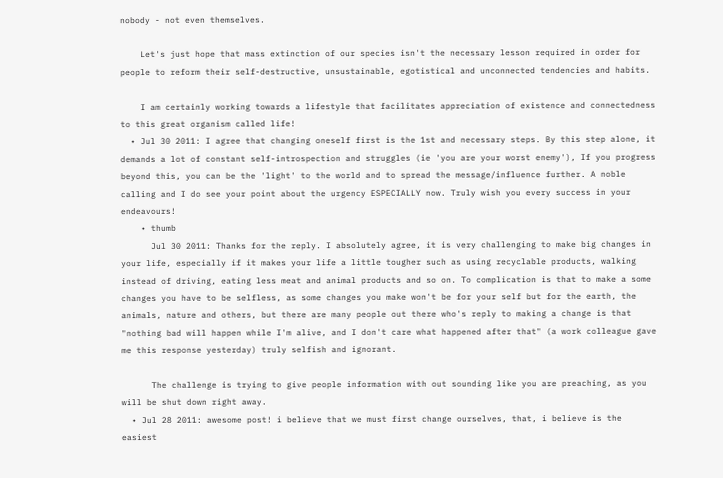nobody - not even themselves.

    Let's just hope that mass extinction of our species isn't the necessary lesson required in order for people to reform their self-destructive, unsustainable, egotistical and unconnected tendencies and habits.

    I am certainly working towards a lifestyle that facilitates appreciation of existence and connectedness to this great organism called life!
  • Jul 30 2011: I agree that changing oneself first is the 1st and necessary steps. By this step alone, it demands a lot of constant self-introspection and struggles (ie 'you are your worst enemy'), If you progress beyond this, you can be the 'light' to the world and to spread the message/influence further. A noble calling and I do see your point about the urgency ESPECIALLY now. Truly wish you every success in your endeavours!
    • thumb
      Jul 30 2011: Thanks for the reply. I absolutely agree, it is very challenging to make big changes in your life, especially if it makes your life a little tougher such as using recyclable products, walking instead of driving, eating less meat and animal products and so on. To complication is that to make a some changes you have to be selfless, as some changes you make won't be for your self but for the earth, the animals, nature and others, but there are many people out there who's reply to making a change is that "nothing bad will happen while I'm alive, and I don't care what happened after that" (a work colleague gave me this response yesterday) truly selfish and ignorant.

      The challenge is trying to give people information with out sounding like you are preaching, as you will be shut down right away.
  • Jul 28 2011: awesome post! i believe that we must first change ourselves, that, i believe is the easiest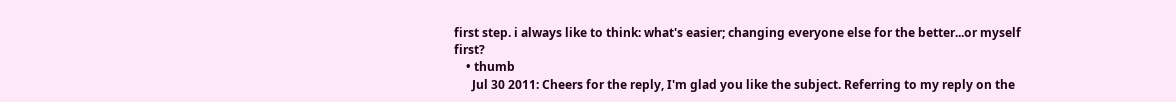first step. i always like to think: what's easier; changing everyone else for the better...or myself first?
    • thumb
      Jul 30 2011: Cheers for the reply, I'm glad you like the subject. Referring to my reply on the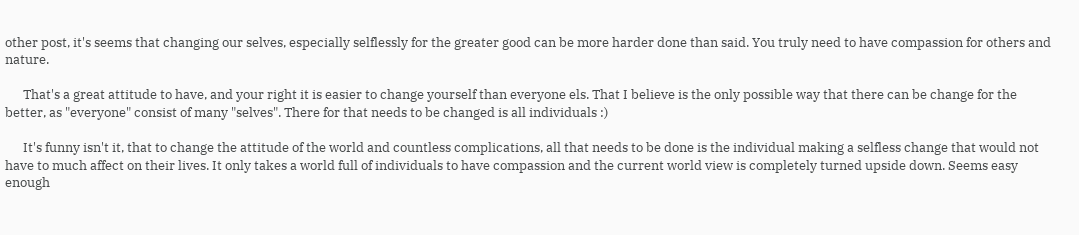other post, it's seems that changing our selves, especially selflessly for the greater good can be more harder done than said. You truly need to have compassion for others and nature.

      That's a great attitude to have, and your right it is easier to change yourself than everyone els. That I believe is the only possible way that there can be change for the better, as "everyone" consist of many "selves". There for that needs to be changed is all individuals :)

      It's funny isn't it, that to change the attitude of the world and countless complications, all that needs to be done is the individual making a selfless change that would not have to much affect on their lives. It only takes a world full of individuals to have compassion and the current world view is completely turned upside down. Seems easy enough